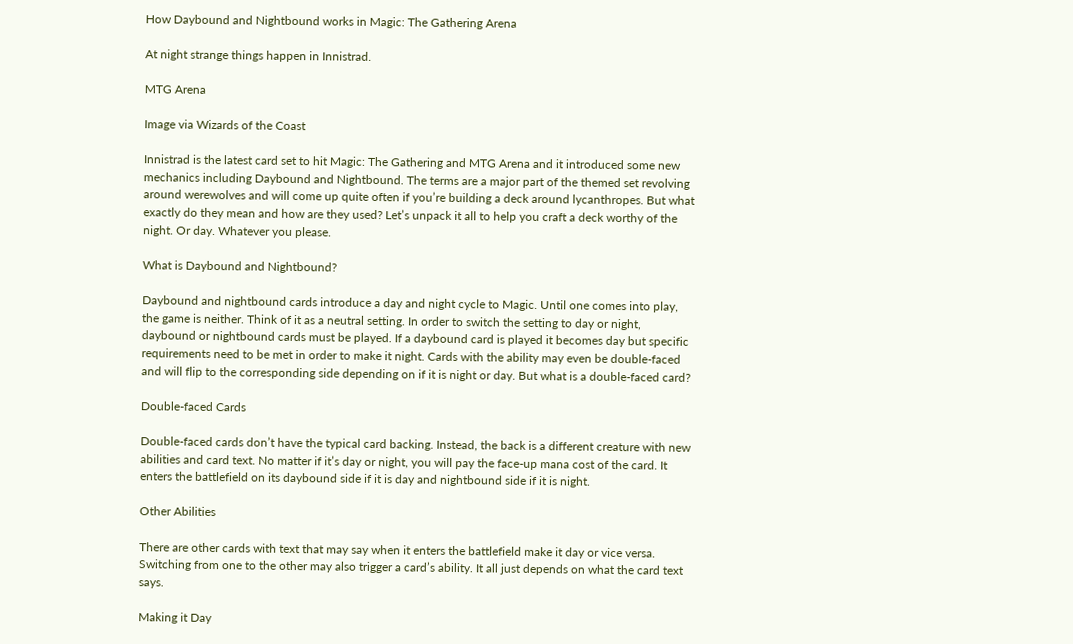How Daybound and Nightbound works in Magic: The Gathering Arena

At night strange things happen in Innistrad.

MTG Arena

Image via Wizards of the Coast

Innistrad is the latest card set to hit Magic: The Gathering and MTG Arena and it introduced some new mechanics including Daybound and Nightbound. The terms are a major part of the themed set revolving around werewolves and will come up quite often if you’re building a deck around lycanthropes. But what exactly do they mean and how are they used? Let’s unpack it all to help you craft a deck worthy of the night. Or day. Whatever you please.

What is Daybound and Nightbound?

Daybound and nightbound cards introduce a day and night cycle to Magic. Until one comes into play, the game is neither. Think of it as a neutral setting. In order to switch the setting to day or night, daybound or nightbound cards must be played. If a daybound card is played it becomes day but specific requirements need to be met in order to make it night. Cards with the ability may even be double-faced and will flip to the corresponding side depending on if it is night or day. But what is a double-faced card?

Double-faced Cards

Double-faced cards don’t have the typical card backing. Instead, the back is a different creature with new abilities and card text. No matter if it’s day or night, you will pay the face-up mana cost of the card. It enters the battlefield on its daybound side if it is day and nightbound side if it is night.

Other Abilities

There are other cards with text that may say when it enters the battlefield make it day or vice versa. Switching from one to the other may also trigger a card’s ability. It all just depends on what the card text says.

Making it Day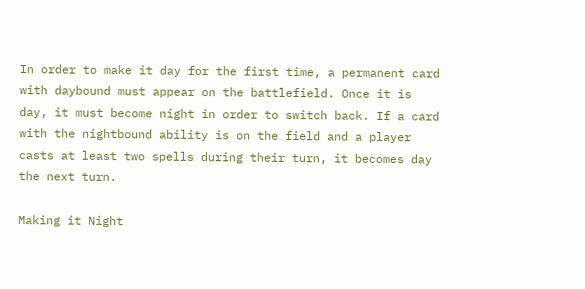In order to make it day for the first time, a permanent card with daybound must appear on the battlefield. Once it is day, it must become night in order to switch back. If a card with the nightbound ability is on the field and a player casts at least two spells during their turn, it becomes day the next turn.

Making it Night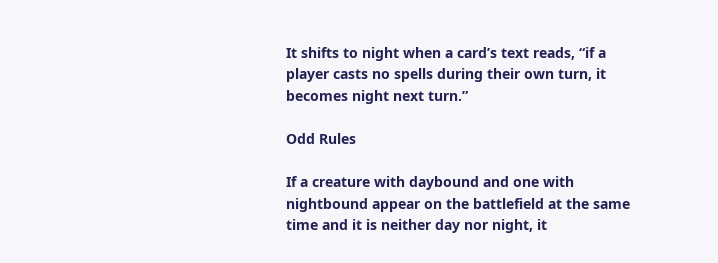It shifts to night when a card’s text reads, “if a player casts no spells during their own turn, it becomes night next turn.”

Odd Rules

If a creature with daybound and one with nightbound appear on the battlefield at the same time and it is neither day nor night, it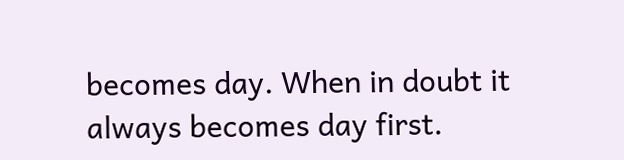becomes day. When in doubt it always becomes day first.